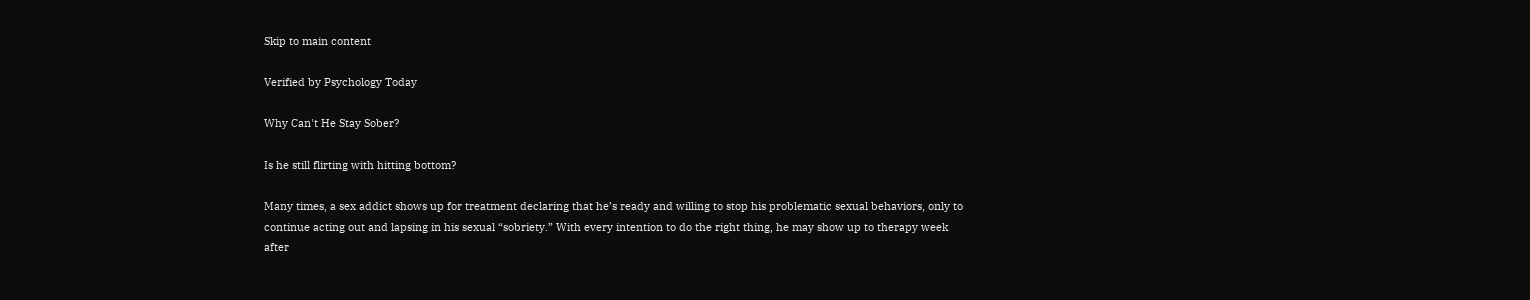Skip to main content

Verified by Psychology Today

Why Can't He Stay Sober?

Is he still flirting with hitting bottom?

Many times, a sex addict shows up for treatment declaring that he’s ready and willing to stop his problematic sexual behaviors, only to continue acting out and lapsing in his sexual “sobriety.” With every intention to do the right thing, he may show up to therapy week after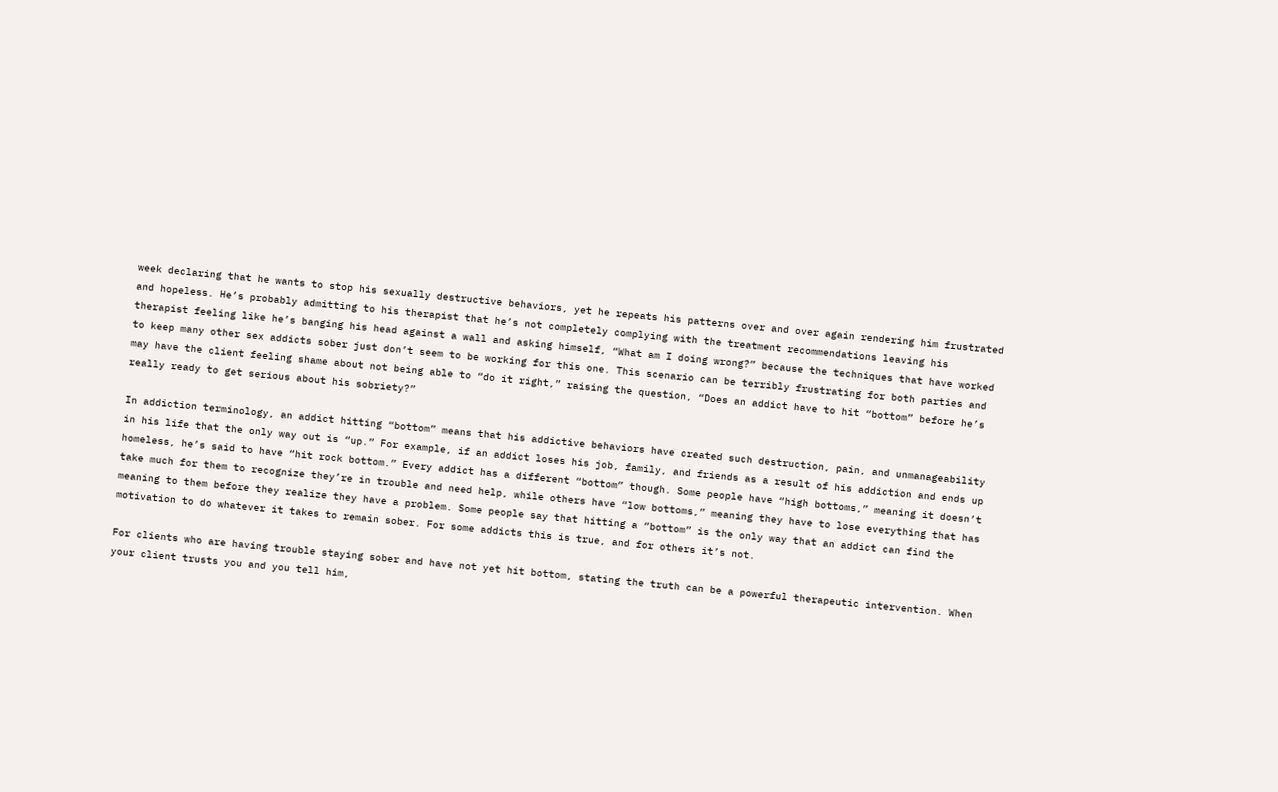week declaring that he wants to stop his sexually destructive behaviors, yet he repeats his patterns over and over again rendering him frustrated and hopeless. He’s probably admitting to his therapist that he’s not completely complying with the treatment recommendations leaving his therapist feeling like he’s banging his head against a wall and asking himself, “What am I doing wrong?” because the techniques that have worked to keep many other sex addicts sober just don’t seem to be working for this one. This scenario can be terribly frustrating for both parties and may have the client feeling shame about not being able to “do it right,” raising the question, “Does an addict have to hit “bottom” before he’s really ready to get serious about his sobriety?”

In addiction terminology, an addict hitting “bottom” means that his addictive behaviors have created such destruction, pain, and unmanageability in his life that the only way out is “up.” For example, if an addict loses his job, family, and friends as a result of his addiction and ends up homeless, he’s said to have “hit rock bottom.” Every addict has a different “bottom” though. Some people have “high bottoms,” meaning it doesn’t take much for them to recognize they’re in trouble and need help, while others have “low bottoms,” meaning they have to lose everything that has meaning to them before they realize they have a problem. Some people say that hitting a “bottom” is the only way that an addict can find the motivation to do whatever it takes to remain sober. For some addicts this is true, and for others it’s not.

For clients who are having trouble staying sober and have not yet hit bottom, stating the truth can be a powerful therapeutic intervention. When your client trusts you and you tell him,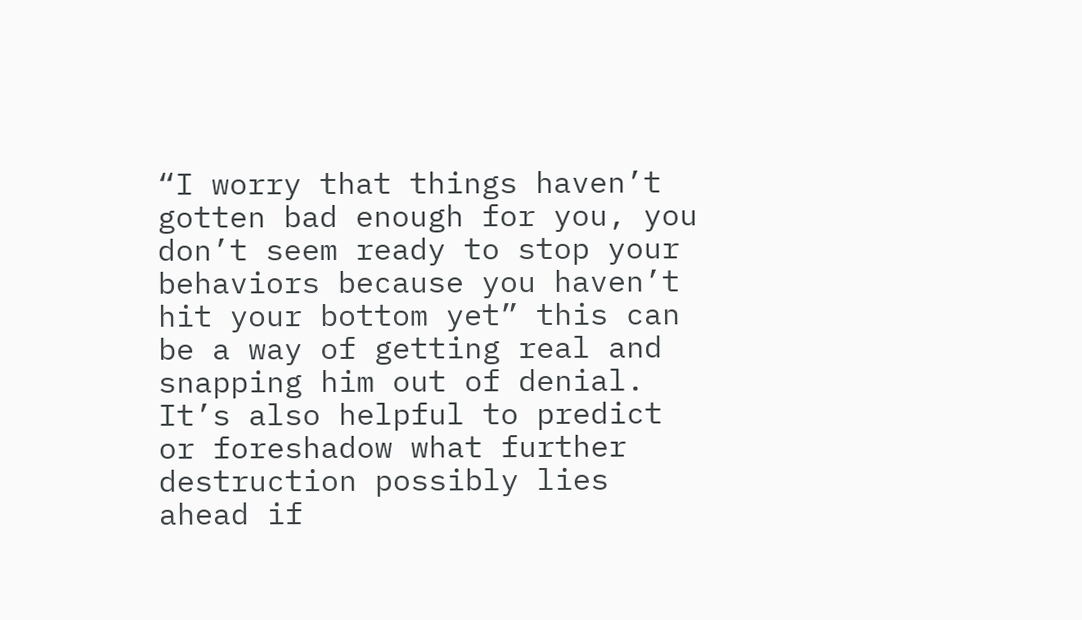“I worry that things haven’t gotten bad enough for you, you don’t seem ready to stop your behaviors because you haven’t hit your bottom yet” this can be a way of getting real and snapping him out of denial. It’s also helpful to predict or foreshadow what further destruction possibly lies ahead if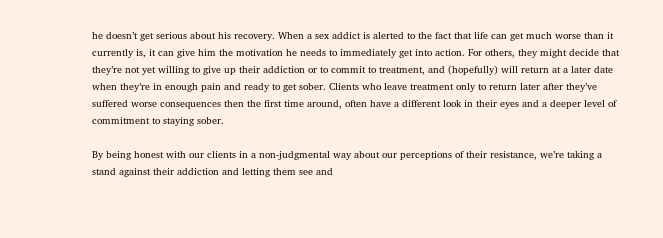he doesn’t get serious about his recovery. When a sex addict is alerted to the fact that life can get much worse than it currently is, it can give him the motivation he needs to immediately get into action. For others, they might decide that they’re not yet willing to give up their addiction or to commit to treatment, and (hopefully) will return at a later date when they’re in enough pain and ready to get sober. Clients who leave treatment only to return later after they’ve suffered worse consequences then the first time around, often have a different look in their eyes and a deeper level of commitment to staying sober.

By being honest with our clients in a non-judgmental way about our perceptions of their resistance, we’re taking a stand against their addiction and letting them see and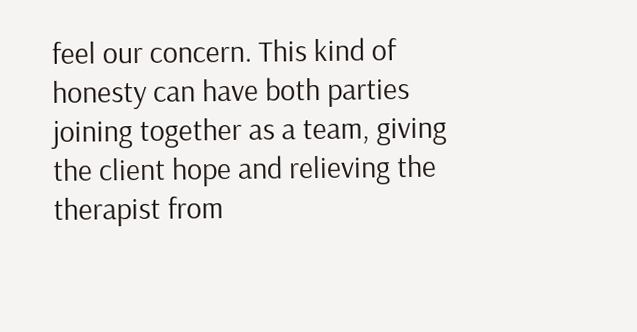feel our concern. This kind of honesty can have both parties joining together as a team, giving the client hope and relieving the therapist from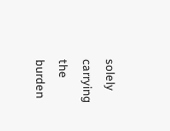solely carrying the burden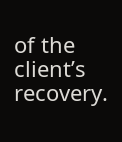of the client’s recovery.